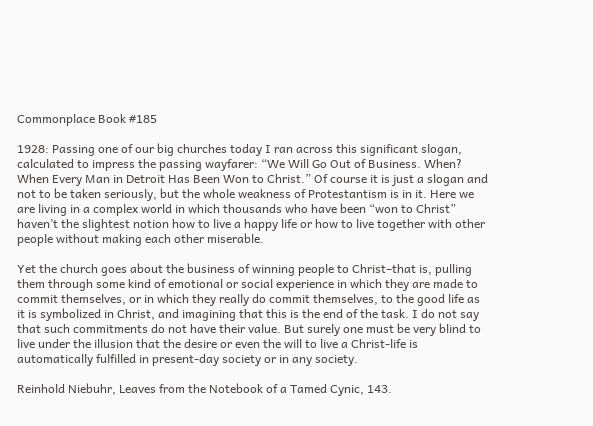Commonplace Book #185

1928: Passing one of our big churches today I ran across this significant slogan, calculated to impress the passing wayfarer: “We Will Go Out of Business. When? When Every Man in Detroit Has Been Won to Christ.” Of course it is just a slogan and not to be taken seriously, but the whole weakness of Protestantism is in it. Here we are living in a complex world in which thousands who have been “won to Christ” haven’t the slightest notion how to live a happy life or how to live together with other people without making each other miserable.

Yet the church goes about the business of winning people to Christ–that is, pulling them through some kind of emotional or social experience in which they are made to commit themselves, or in which they really do commit themselves, to the good life as it is symbolized in Christ, and imagining that this is the end of the task. I do not say that such commitments do not have their value. But surely one must be very blind to live under the illusion that the desire or even the will to live a Christ-life is automatically fulfilled in present-day society or in any society.

Reinhold Niebuhr, Leaves from the Notebook of a Tamed Cynic, 143.